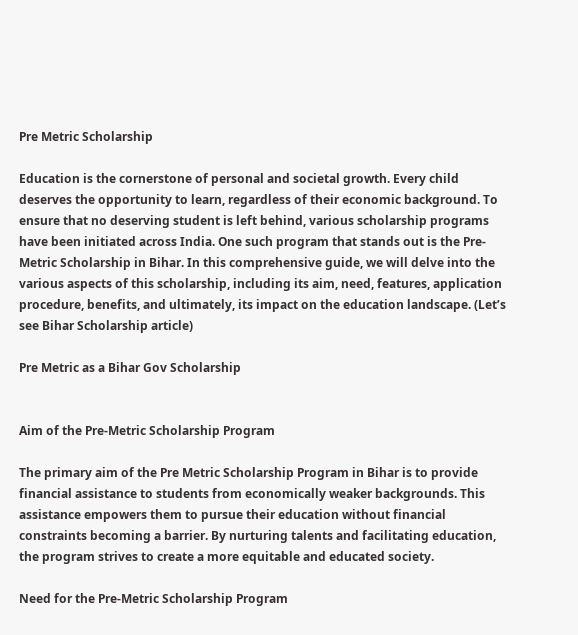Pre Metric Scholarship

Education is the cornerstone of personal and societal growth. Every child deserves the opportunity to learn, regardless of their economic background. To ensure that no deserving student is left behind, various scholarship programs have been initiated across India. One such program that stands out is the Pre-Metric Scholarship in Bihar. In this comprehensive guide, we will delve into the various aspects of this scholarship, including its aim, need, features, application procedure, benefits, and ultimately, its impact on the education landscape. (Let’s see Bihar Scholarship article)

Pre Metric as a Bihar Gov Scholarship


Aim of the Pre-Metric Scholarship Program

The primary aim of the Pre Metric Scholarship Program in Bihar is to provide financial assistance to students from economically weaker backgrounds. This assistance empowers them to pursue their education without financial constraints becoming a barrier. By nurturing talents and facilitating education, the program strives to create a more equitable and educated society.

Need for the Pre-Metric Scholarship Program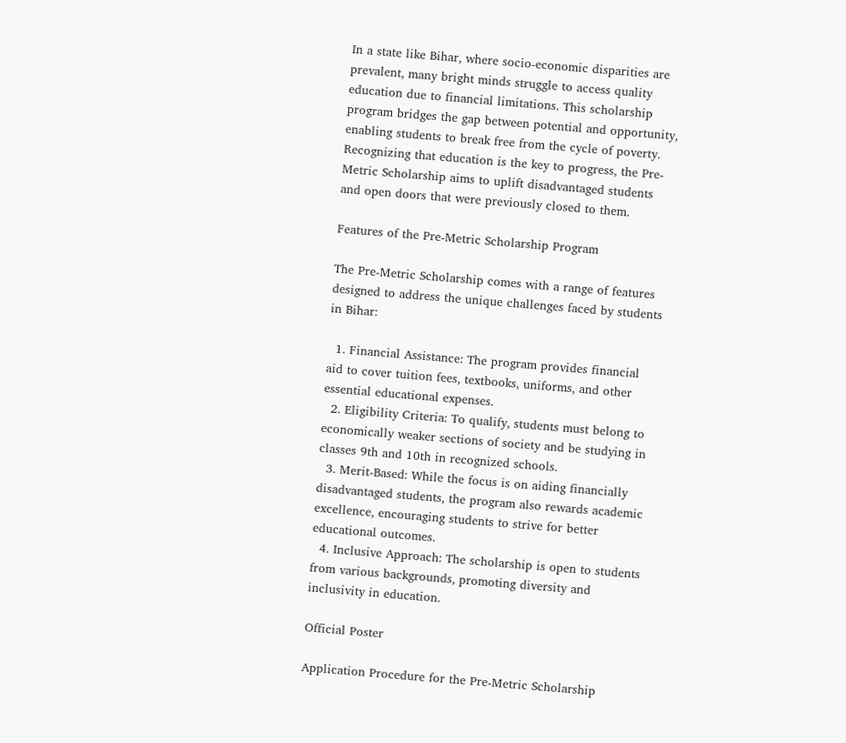In a state like Bihar, where socio-economic disparities are prevalent, many bright minds struggle to access quality education due to financial limitations. This scholarship program bridges the gap between potential and opportunity, enabling students to break free from the cycle of poverty. Recognizing that education is the key to progress, the Pre-Metric Scholarship aims to uplift disadvantaged students and open doors that were previously closed to them.

Features of the Pre-Metric Scholarship Program

The Pre-Metric Scholarship comes with a range of features designed to address the unique challenges faced by students in Bihar:

  1. Financial Assistance: The program provides financial aid to cover tuition fees, textbooks, uniforms, and other essential educational expenses.
  2. Eligibility Criteria: To qualify, students must belong to economically weaker sections of society and be studying in classes 9th and 10th in recognized schools.
  3. Merit-Based: While the focus is on aiding financially disadvantaged students, the program also rewards academic excellence, encouraging students to strive for better educational outcomes.
  4. Inclusive Approach: The scholarship is open to students from various backgrounds, promoting diversity and inclusivity in education.

Official Poster

Application Procedure for the Pre-Metric Scholarship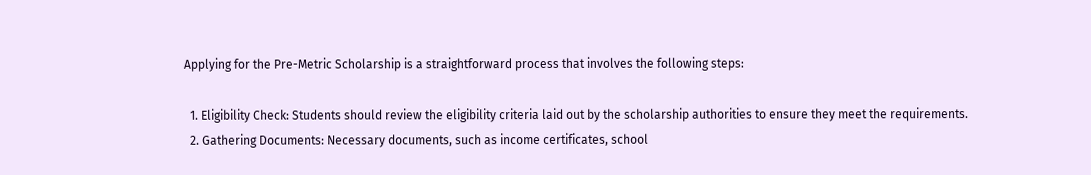Applying for the Pre-Metric Scholarship is a straightforward process that involves the following steps:

  1. Eligibility Check: Students should review the eligibility criteria laid out by the scholarship authorities to ensure they meet the requirements.
  2. Gathering Documents: Necessary documents, such as income certificates, school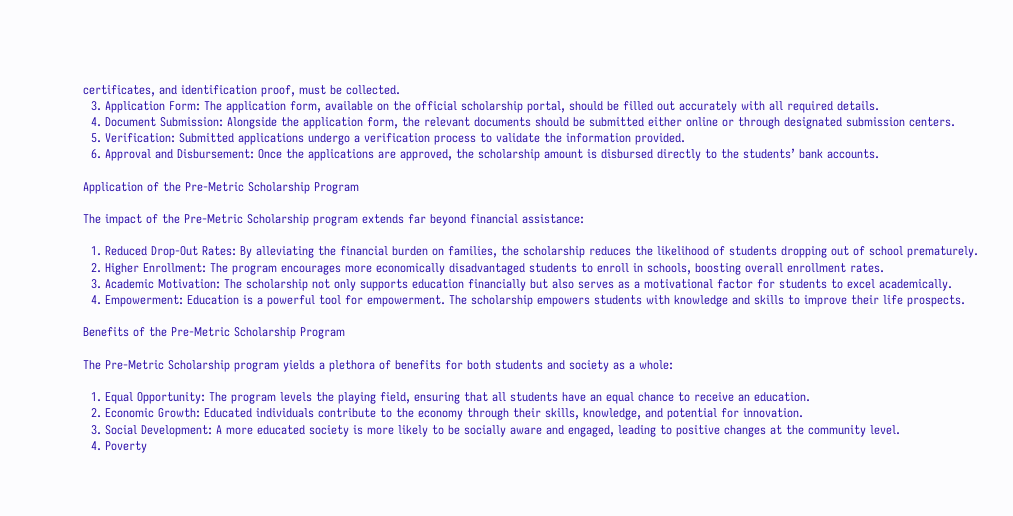certificates, and identification proof, must be collected.
  3. Application Form: The application form, available on the official scholarship portal, should be filled out accurately with all required details.
  4. Document Submission: Alongside the application form, the relevant documents should be submitted either online or through designated submission centers.
  5. Verification: Submitted applications undergo a verification process to validate the information provided.
  6. Approval and Disbursement: Once the applications are approved, the scholarship amount is disbursed directly to the students’ bank accounts.

Application of the Pre-Metric Scholarship Program

The impact of the Pre-Metric Scholarship program extends far beyond financial assistance:

  1. Reduced Drop-Out Rates: By alleviating the financial burden on families, the scholarship reduces the likelihood of students dropping out of school prematurely.
  2. Higher Enrollment: The program encourages more economically disadvantaged students to enroll in schools, boosting overall enrollment rates.
  3. Academic Motivation: The scholarship not only supports education financially but also serves as a motivational factor for students to excel academically.
  4. Empowerment: Education is a powerful tool for empowerment. The scholarship empowers students with knowledge and skills to improve their life prospects.

Benefits of the Pre-Metric Scholarship Program

The Pre-Metric Scholarship program yields a plethora of benefits for both students and society as a whole:

  1. Equal Opportunity: The program levels the playing field, ensuring that all students have an equal chance to receive an education.
  2. Economic Growth: Educated individuals contribute to the economy through their skills, knowledge, and potential for innovation.
  3. Social Development: A more educated society is more likely to be socially aware and engaged, leading to positive changes at the community level.
  4. Poverty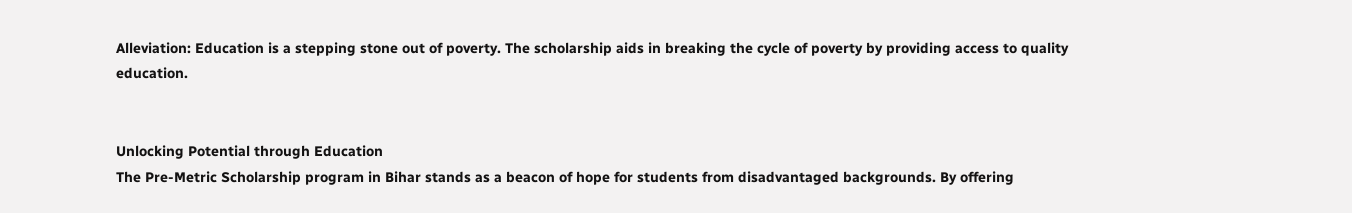Alleviation: Education is a stepping stone out of poverty. The scholarship aids in breaking the cycle of poverty by providing access to quality education.


Unlocking Potential through Education
The Pre-Metric Scholarship program in Bihar stands as a beacon of hope for students from disadvantaged backgrounds. By offering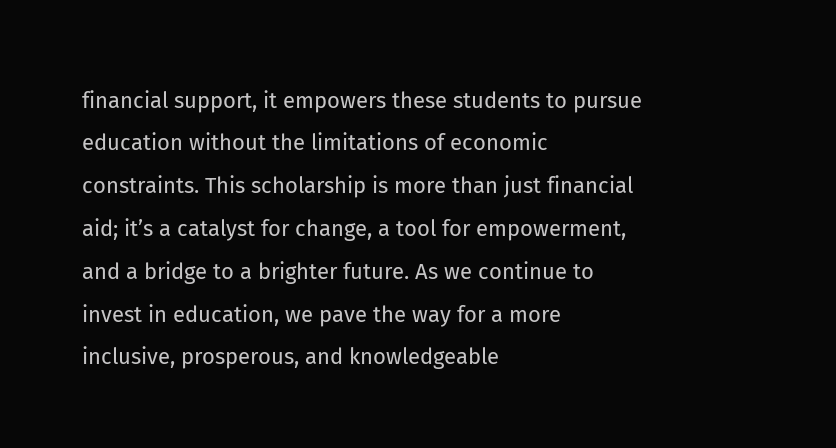financial support, it empowers these students to pursue education without the limitations of economic constraints. This scholarship is more than just financial aid; it’s a catalyst for change, a tool for empowerment, and a bridge to a brighter future. As we continue to invest in education, we pave the way for a more inclusive, prosperous, and knowledgeable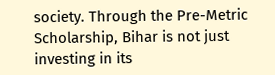society. Through the Pre-Metric Scholarship, Bihar is not just investing in its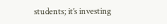students; it’s investing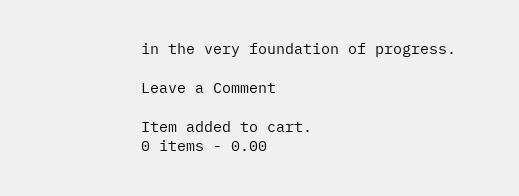in the very foundation of progress.

Leave a Comment

Item added to cart.
0 items - 0.00